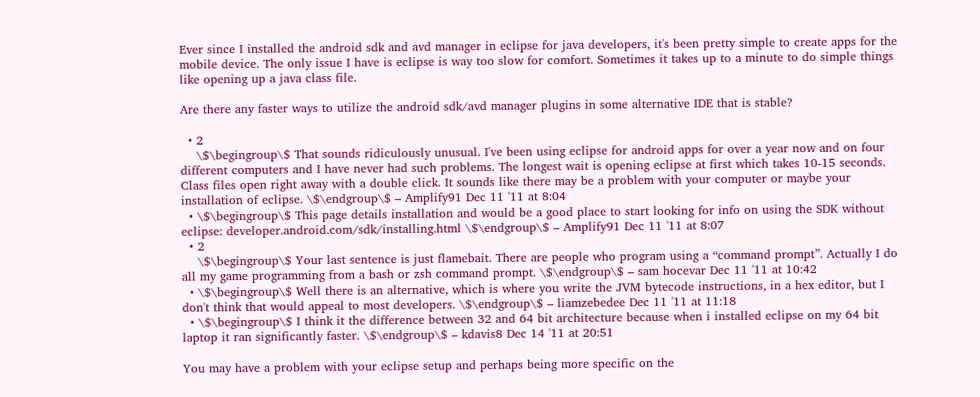Ever since I installed the android sdk and avd manager in eclipse for java developers, it's been pretty simple to create apps for the mobile device. The only issue I have is eclipse is way too slow for comfort. Sometimes it takes up to a minute to do simple things like opening up a java class file.

Are there any faster ways to utilize the android sdk/avd manager plugins in some alternative IDE that is stable?

  • 2
    \$\begingroup\$ That sounds ridiculously unusual. I've been using eclipse for android apps for over a year now and on four different computers and I have never had such problems. The longest wait is opening eclipse at first which takes 10-15 seconds. Class files open right away with a double click. It sounds like there may be a problem with your computer or maybe your installation of eclipse. \$\endgroup\$ – Amplify91 Dec 11 '11 at 8:04
  • \$\begingroup\$ This page details installation and would be a good place to start looking for info on using the SDK without eclipse: developer.android.com/sdk/installing.html \$\endgroup\$ – Amplify91 Dec 11 '11 at 8:07
  • 2
    \$\begingroup\$ Your last sentence is just flamebait. There are people who program using a “command prompt”. Actually I do all my game programming from a bash or zsh command prompt. \$\endgroup\$ – sam hocevar Dec 11 '11 at 10:42
  • \$\begingroup\$ Well there is an alternative, which is where you write the JVM bytecode instructions, in a hex editor, but I don't think that would appeal to most developers. \$\endgroup\$ – liamzebedee Dec 11 '11 at 11:18
  • \$\begingroup\$ I think it the difference between 32 and 64 bit architecture because when i installed eclipse on my 64 bit laptop it ran significantly faster. \$\endgroup\$ – kdavis8 Dec 14 '11 at 20:51

You may have a problem with your eclipse setup and perhaps being more specific on the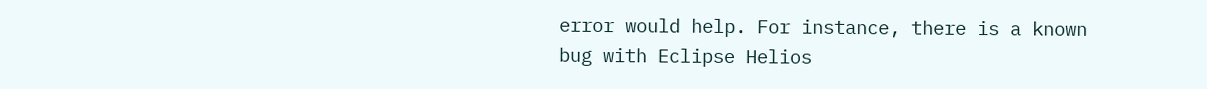error would help. For instance, there is a known bug with Eclipse Helios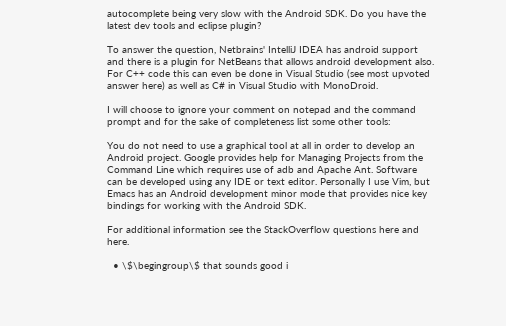autocomplete being very slow with the Android SDK. Do you have the latest dev tools and eclipse plugin?

To answer the question, Netbrains' IntelliJ IDEA has android support and there is a plugin for NetBeans that allows android development also. For C++ code this can even be done in Visual Studio (see most upvoted answer here) as well as C# in Visual Studio with MonoDroid.

I will choose to ignore your comment on notepad and the command prompt and for the sake of completeness list some other tools:

You do not need to use a graphical tool at all in order to develop an Android project. Google provides help for Managing Projects from the Command Line which requires use of adb and Apache Ant. Software can be developed using any IDE or text editor. Personally I use Vim, but Emacs has an Android development minor mode that provides nice key bindings for working with the Android SDK.

For additional information see the StackOverflow questions here and here.

  • \$\begingroup\$ that sounds good i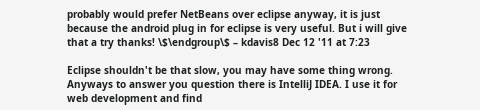probably would prefer NetBeans over eclipse anyway, it is just because the android plug in for eclipse is very useful. But i will give that a try thanks! \$\endgroup\$ – kdavis8 Dec 12 '11 at 7:23

Eclipse shouldn't be that slow, you may have some thing wrong. Anyways to answer you question there is IntelliJ IDEA. I use it for web development and find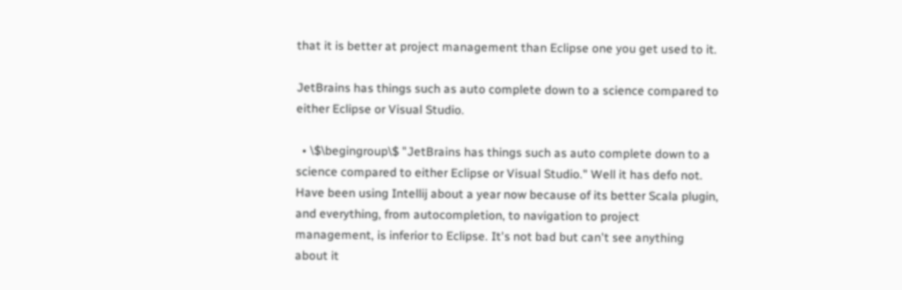that it is better at project management than Eclipse one you get used to it.

JetBrains has things such as auto complete down to a science compared to either Eclipse or Visual Studio.

  • \$\begingroup\$ "JetBrains has things such as auto complete down to a science compared to either Eclipse or Visual Studio." Well it has defo not. Have been using Intellij about a year now because of its better Scala plugin, and everything, from autocompletion, to navigation to project management, is inferior to Eclipse. It's not bad but can't see anything about it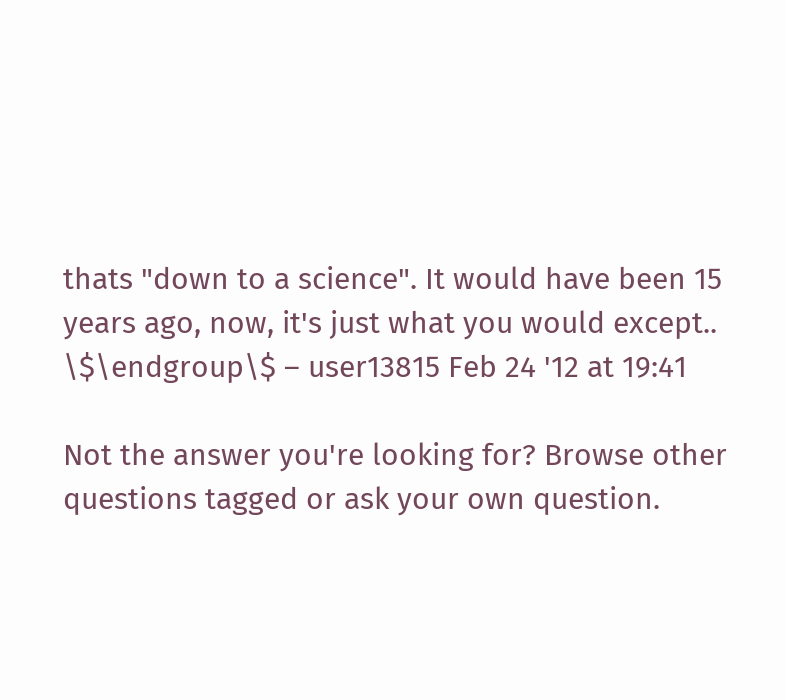thats "down to a science". It would have been 15 years ago, now, it's just what you would except.. \$\endgroup\$ – user13815 Feb 24 '12 at 19:41

Not the answer you're looking for? Browse other questions tagged or ask your own question.